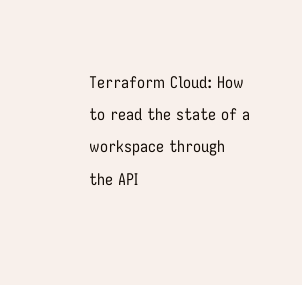Terraform Cloud: How to read the state of a workspace through the API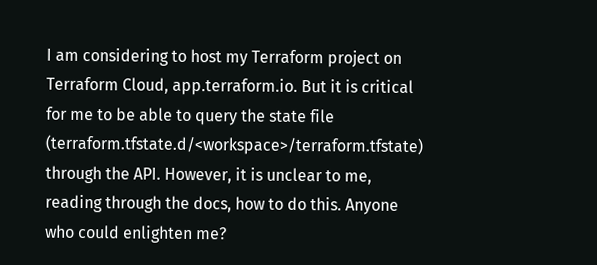I am considering to host my Terraform project on Terraform Cloud, app.terraform.io. But it is critical for me to be able to query the state file (terraform.tfstate.d/<workspace>/terraform.tfstate) through the API. However, it is unclear to me, reading through the docs, how to do this. Anyone who could enlighten me?